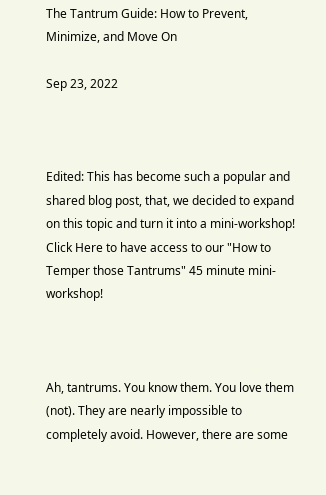The Tantrum Guide: How to Prevent, Minimize, and Move On

Sep 23, 2022



Edited: This has become such a popular and shared blog post, that, we decided to expand on this topic and turn it into a mini-workshop! Click Here to have access to our "How to Temper those Tantrums" 45 minute mini-workshop!



Ah, tantrums. You know them. You love them (not). They are nearly impossible to completely avoid. However, there are some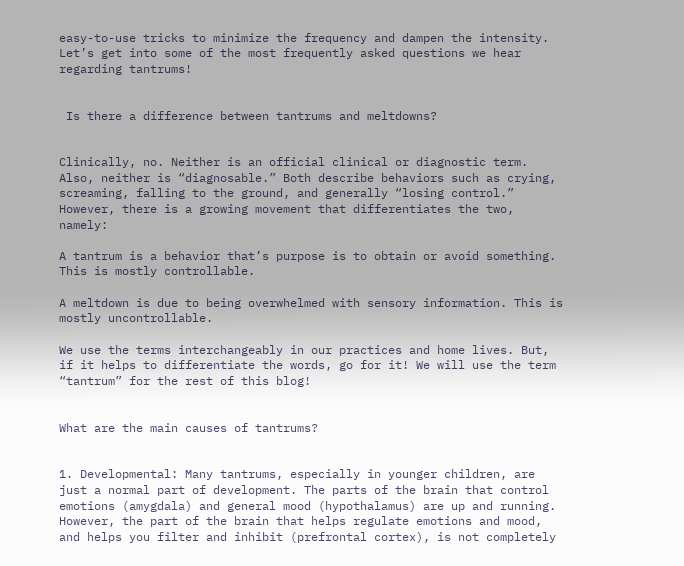easy-to-use tricks to minimize the frequency and dampen the intensity. Let’s get into some of the most frequently asked questions we hear regarding tantrums!


 Is there a difference between tantrums and meltdowns?


Clinically, no. Neither is an official clinical or diagnostic term. Also, neither is “diagnosable.” Both describe behaviors such as crying, screaming, falling to the ground, and generally “losing control.” However, there is a growing movement that differentiates the two, namely:

A tantrum is a behavior that’s purpose is to obtain or avoid something. This is mostly controllable.

A meltdown is due to being overwhelmed with sensory information. This is mostly uncontrollable.

We use the terms interchangeably in our practices and home lives. But, if it helps to differentiate the words, go for it! We will use the term “tantrum” for the rest of this blog!


What are the main causes of tantrums?


1. Developmental: Many tantrums, especially in younger children, are just a normal part of development. The parts of the brain that control emotions (amygdala) and general mood (hypothalamus) are up and running. However, the part of the brain that helps regulate emotions and mood, and helps you filter and inhibit (prefrontal cortex), is not completely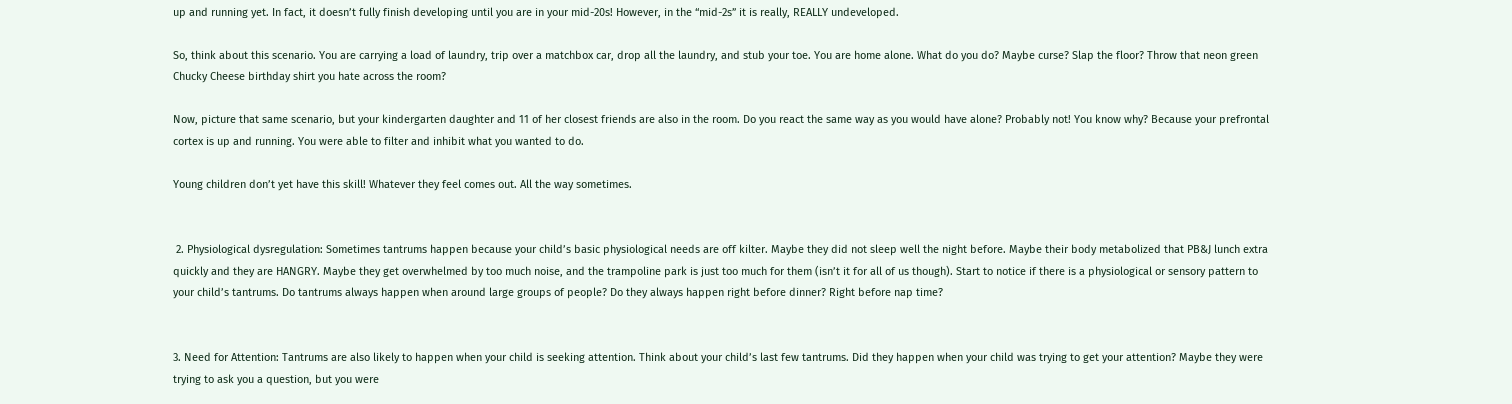up and running yet. In fact, it doesn’t fully finish developing until you are in your mid-20s! However, in the “mid-2s” it is really, REALLY undeveloped.

So, think about this scenario. You are carrying a load of laundry, trip over a matchbox car, drop all the laundry, and stub your toe. You are home alone. What do you do? Maybe curse? Slap the floor? Throw that neon green Chucky Cheese birthday shirt you hate across the room?

Now, picture that same scenario, but your kindergarten daughter and 11 of her closest friends are also in the room. Do you react the same way as you would have alone? Probably not! You know why? Because your prefrontal cortex is up and running. You were able to filter and inhibit what you wanted to do.

Young children don’t yet have this skill! Whatever they feel comes out. All the way sometimes.


 2. Physiological dysregulation: Sometimes tantrums happen because your child’s basic physiological needs are off kilter. Maybe they did not sleep well the night before. Maybe their body metabolized that PB&J lunch extra quickly and they are HANGRY. Maybe they get overwhelmed by too much noise, and the trampoline park is just too much for them (isn’t it for all of us though). Start to notice if there is a physiological or sensory pattern to your child’s tantrums. Do tantrums always happen when around large groups of people? Do they always happen right before dinner? Right before nap time?


3. Need for Attention: Tantrums are also likely to happen when your child is seeking attention. Think about your child’s last few tantrums. Did they happen when your child was trying to get your attention? Maybe they were trying to ask you a question, but you were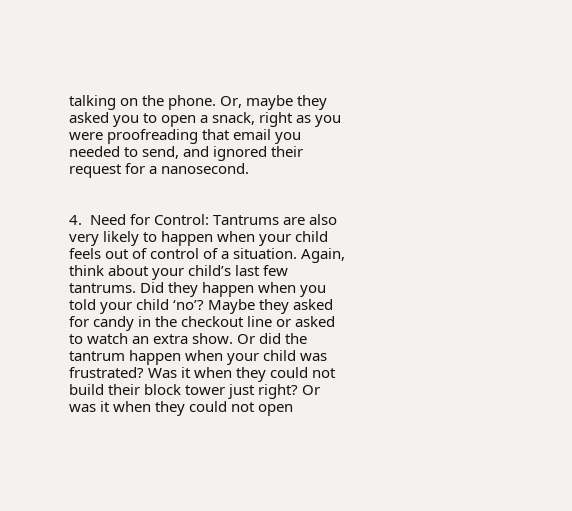talking on the phone. Or, maybe they asked you to open a snack, right as you were proofreading that email you needed to send, and ignored their request for a nanosecond.


4.  Need for Control: Tantrums are also very likely to happen when your child feels out of control of a situation. Again, think about your child’s last few tantrums. Did they happen when you told your child ‘no’? Maybe they asked for candy in the checkout line or asked to watch an extra show. Or did the tantrum happen when your child was frustrated? Was it when they could not build their block tower just right? Or was it when they could not open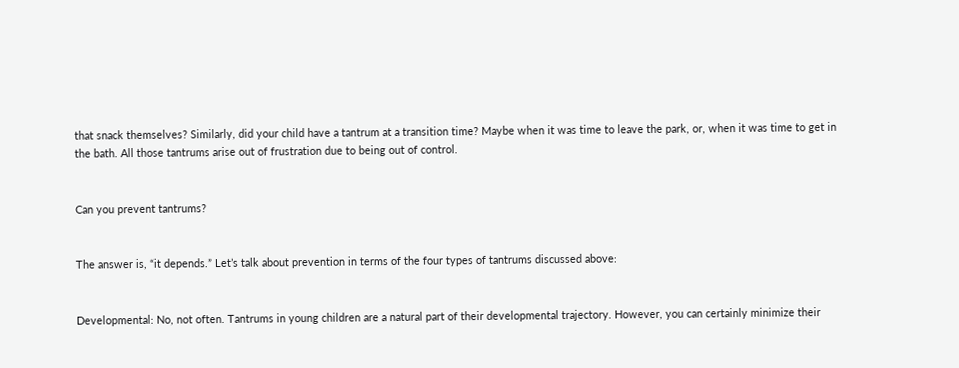that snack themselves? Similarly, did your child have a tantrum at a transition time? Maybe when it was time to leave the park, or, when it was time to get in the bath. All those tantrums arise out of frustration due to being out of control.


Can you prevent tantrums?


The answer is, “it depends.” Let’s talk about prevention in terms of the four types of tantrums discussed above:


Developmental: No, not often. Tantrums in young children are a natural part of their developmental trajectory. However, you can certainly minimize their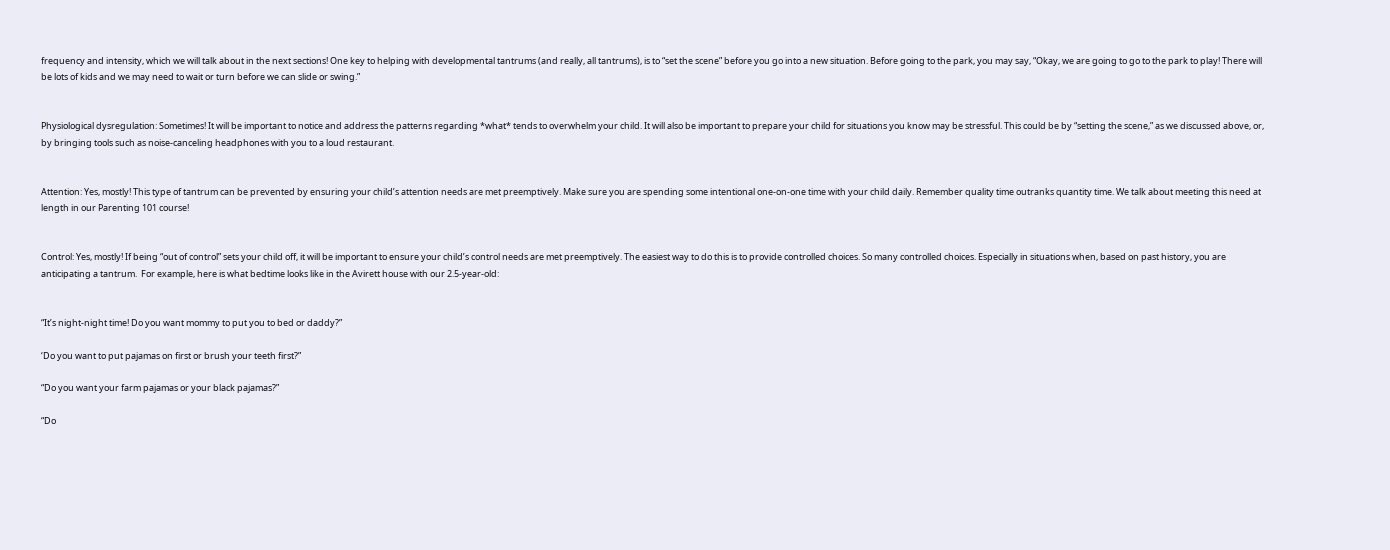frequency and intensity, which we will talk about in the next sections! One key to helping with developmental tantrums (and really, all tantrums), is to “set the scene” before you go into a new situation. Before going to the park, you may say, “Okay, we are going to go to the park to play! There will be lots of kids and we may need to wait or turn before we can slide or swing.”


Physiological dysregulation: Sometimes! It will be important to notice and address the patterns regarding *what* tends to overwhelm your child. It will also be important to prepare your child for situations you know may be stressful. This could be by “setting the scene,” as we discussed above, or, by bringing tools such as noise-canceling headphones with you to a loud restaurant.


Attention: Yes, mostly! This type of tantrum can be prevented by ensuring your child’s attention needs are met preemptively. Make sure you are spending some intentional one-on-one time with your child daily. Remember quality time outranks quantity time. We talk about meeting this need at length in our Parenting 101 course!


Control: Yes, mostly! If being “out of control” sets your child off, it will be important to ensure your child’s control needs are met preemptively. The easiest way to do this is to provide controlled choices. So many controlled choices. Especially in situations when, based on past history, you are anticipating a tantrum.  For example, here is what bedtime looks like in the Avirett house with our 2.5-year-old:


“It’s night-night time! Do you want mommy to put you to bed or daddy?”

‘Do you want to put pajamas on first or brush your teeth first?”

“Do you want your farm pajamas or your black pajamas?”

“Do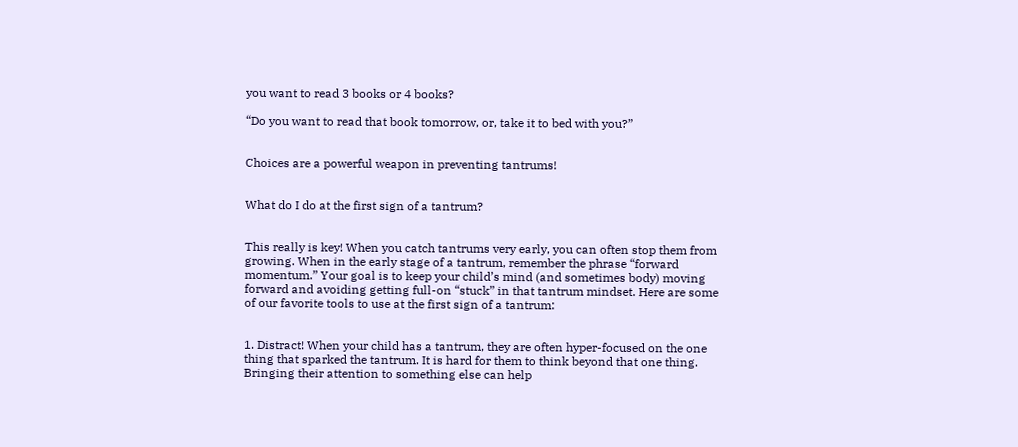you want to read 3 books or 4 books?

“Do you want to read that book tomorrow, or, take it to bed with you?”


Choices are a powerful weapon in preventing tantrums!


What do I do at the first sign of a tantrum?


This really is key! When you catch tantrums very early, you can often stop them from growing. When in the early stage of a tantrum, remember the phrase “forward momentum.” Your goal is to keep your child’s mind (and sometimes body) moving forward and avoiding getting full-on “stuck” in that tantrum mindset. Here are some of our favorite tools to use at the first sign of a tantrum:


1. Distract! When your child has a tantrum, they are often hyper-focused on the one thing that sparked the tantrum. It is hard for them to think beyond that one thing. Bringing their attention to something else can help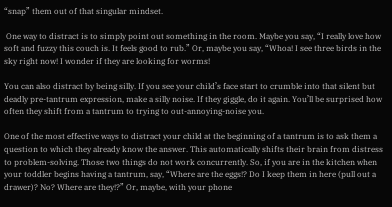“snap” them out of that singular mindset.

 One way to distract is to simply point out something in the room. Maybe you say, “I really love how soft and fuzzy this couch is. It feels good to rub.” Or, maybe you say, “Whoa! I see three birds in the sky right now! I wonder if they are looking for worms!

You can also distract by being silly. If you see your child’s face start to crumble into that silent but deadly pre-tantrum expression, make a silly noise. If they giggle, do it again. You’ll be surprised how often they shift from a tantrum to trying to out-annoying-noise you.

One of the most effective ways to distract your child at the beginning of a tantrum is to ask them a question to which they already know the answer. This automatically shifts their brain from distress to problem-solving. Those two things do not work concurrently. So, if you are in the kitchen when your toddler begins having a tantrum, say, “Where are the eggs!? Do I keep them in here (pull out a drawer)? No? Where are they!?” Or, maybe, with your phone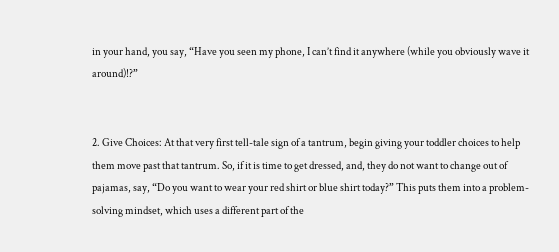in your hand, you say, “Have you seen my phone, I can’t find it anywhere (while you obviously wave it around)!?”


2. Give Choices: At that very first tell-tale sign of a tantrum, begin giving your toddler choices to help them move past that tantrum. So, if it is time to get dressed, and, they do not want to change out of pajamas, say, “Do you want to wear your red shirt or blue shirt today?” This puts them into a problem-solving mindset, which uses a different part of the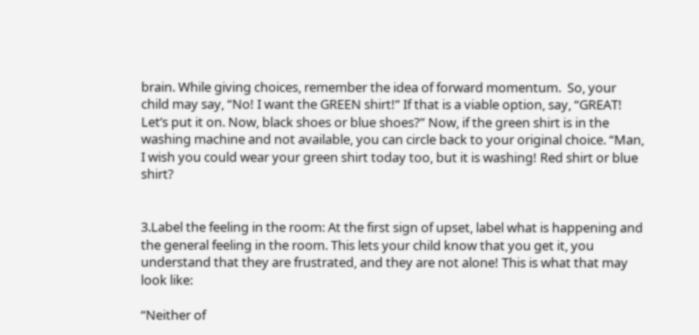brain. While giving choices, remember the idea of forward momentum.  So, your child may say, “No! I want the GREEN shirt!” If that is a viable option, say, “GREAT! Let’s put it on. Now, black shoes or blue shoes?” Now, if the green shirt is in the washing machine and not available, you can circle back to your original choice. “Man, I wish you could wear your green shirt today too, but it is washing! Red shirt or blue shirt?


3.Label the feeling in the room: At the first sign of upset, label what is happening and the general feeling in the room. This lets your child know that you get it, you understand that they are frustrated, and they are not alone! This is what that may look like:

“Neither of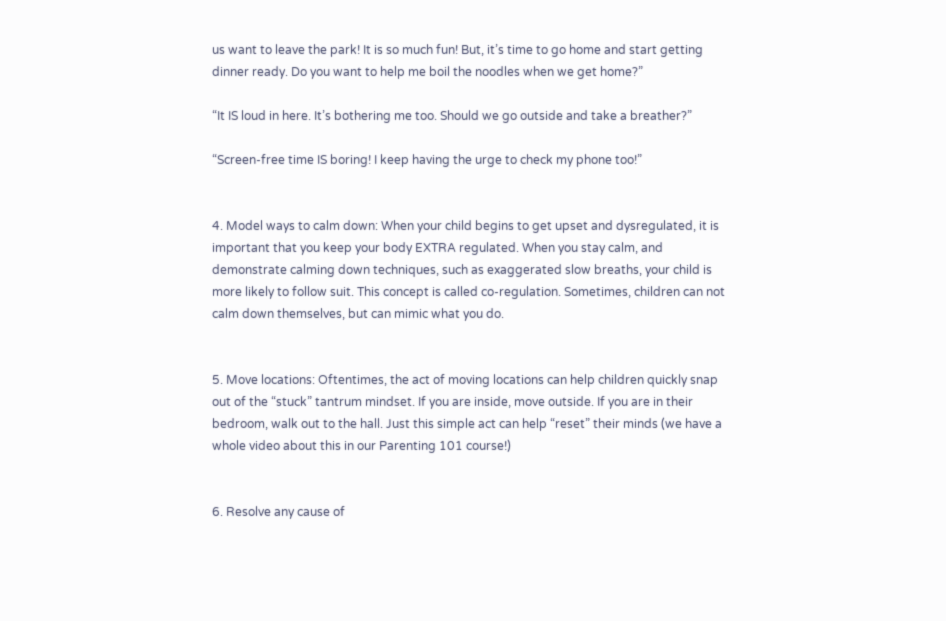us want to leave the park! It is so much fun! But, it’s time to go home and start getting dinner ready. Do you want to help me boil the noodles when we get home?”

“It IS loud in here. It’s bothering me too. Should we go outside and take a breather?”

“Screen-free time IS boring! I keep having the urge to check my phone too!”


4. Model ways to calm down: When your child begins to get upset and dysregulated, it is important that you keep your body EXTRA regulated. When you stay calm, and demonstrate calming down techniques, such as exaggerated slow breaths, your child is more likely to follow suit. This concept is called co-regulation. Sometimes, children can not calm down themselves, but can mimic what you do.


5. Move locations: Oftentimes, the act of moving locations can help children quickly snap out of the “stuck” tantrum mindset. If you are inside, move outside. If you are in their bedroom, walk out to the hall. Just this simple act can help “reset” their minds (we have a whole video about this in our Parenting 101 course!)


6. Resolve any cause of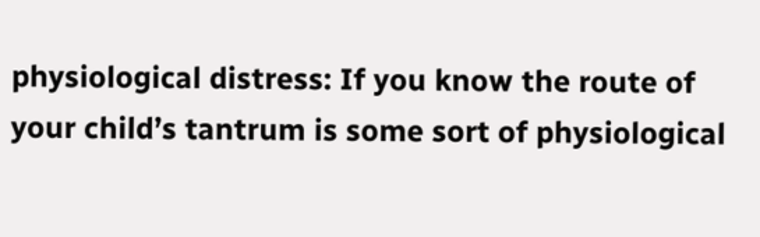physiological distress: If you know the route of your child’s tantrum is some sort of physiological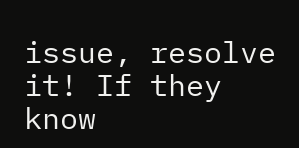issue, resolve it! If they know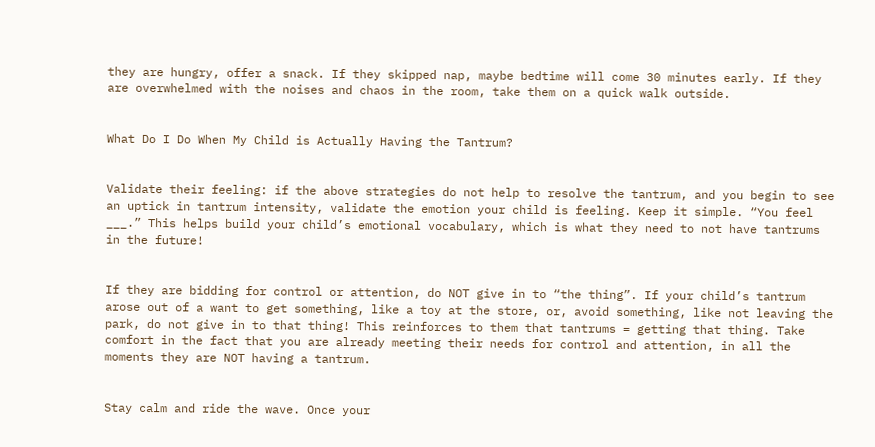they are hungry, offer a snack. If they skipped nap, maybe bedtime will come 30 minutes early. If they are overwhelmed with the noises and chaos in the room, take them on a quick walk outside.


What Do I Do When My Child is Actually Having the Tantrum?


Validate their feeling: if the above strategies do not help to resolve the tantrum, and you begin to see an uptick in tantrum intensity, validate the emotion your child is feeling. Keep it simple. “You feel ___.” This helps build your child’s emotional vocabulary, which is what they need to not have tantrums in the future!


If they are bidding for control or attention, do NOT give in to “the thing”. If your child’s tantrum arose out of a want to get something, like a toy at the store, or, avoid something, like not leaving the park, do not give in to that thing! This reinforces to them that tantrums = getting that thing. Take comfort in the fact that you are already meeting their needs for control and attention, in all the moments they are NOT having a tantrum.


Stay calm and ride the wave. Once your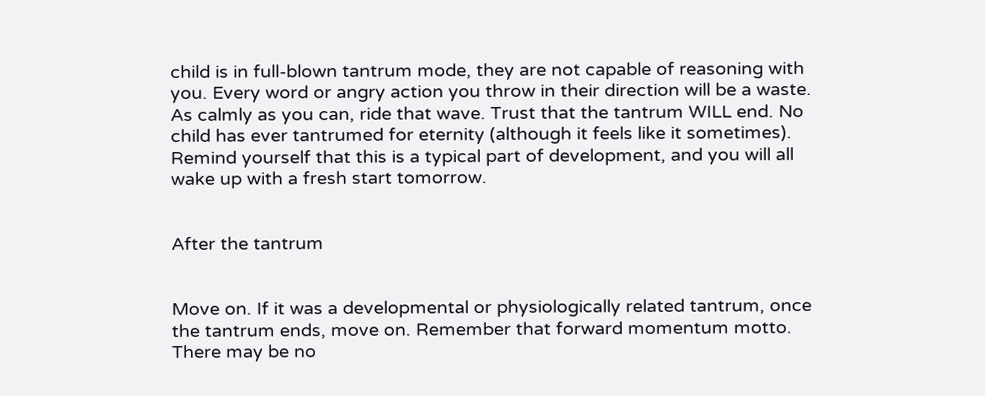child is in full-blown tantrum mode, they are not capable of reasoning with you. Every word or angry action you throw in their direction will be a waste. As calmly as you can, ride that wave. Trust that the tantrum WILL end. No child has ever tantrumed for eternity (although it feels like it sometimes). Remind yourself that this is a typical part of development, and you will all wake up with a fresh start tomorrow.


After the tantrum


Move on. If it was a developmental or physiologically related tantrum, once the tantrum ends, move on. Remember that forward momentum motto. There may be no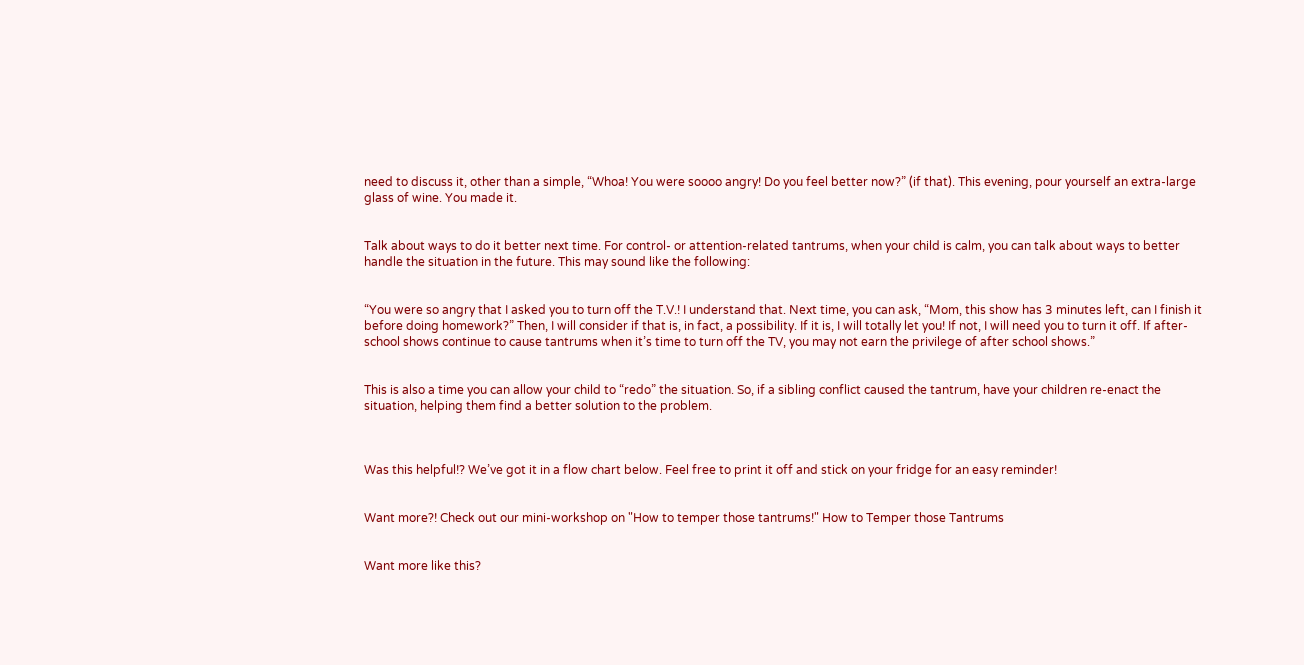need to discuss it, other than a simple, “Whoa! You were soooo angry! Do you feel better now?” (if that). This evening, pour yourself an extra-large glass of wine. You made it.


Talk about ways to do it better next time. For control- or attention-related tantrums, when your child is calm, you can talk about ways to better handle the situation in the future. This may sound like the following:


“You were so angry that I asked you to turn off the T.V.! I understand that. Next time, you can ask, “Mom, this show has 3 minutes left, can I finish it before doing homework?” Then, I will consider if that is, in fact, a possibility. If it is, I will totally let you! If not, I will need you to turn it off. If after-school shows continue to cause tantrums when it’s time to turn off the TV, you may not earn the privilege of after school shows.”


This is also a time you can allow your child to “redo” the situation. So, if a sibling conflict caused the tantrum, have your children re-enact the situation, helping them find a better solution to the problem.



Was this helpful!? We’ve got it in a flow chart below. Feel free to print it off and stick on your fridge for an easy reminder!


Want more?! Check out our mini-workshop on "How to temper those tantrums!" How to Temper those Tantrums


Want more like this?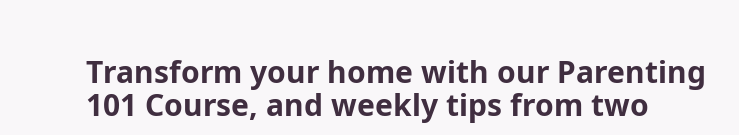Transform your home with our Parenting 101 Course, and weekly tips from two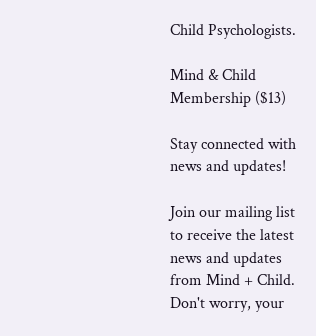Child Psychologists.

Mind & Child Membership ($13)

Stay connected with news and updates!

Join our mailing list to receive the latest news and updates from Mind + Child.
Don't worry, your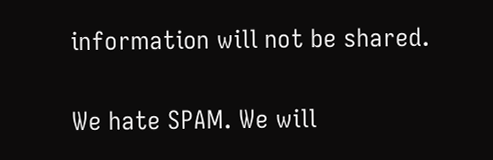information will not be shared.

We hate SPAM. We will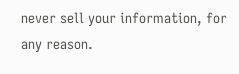never sell your information, for any reason.